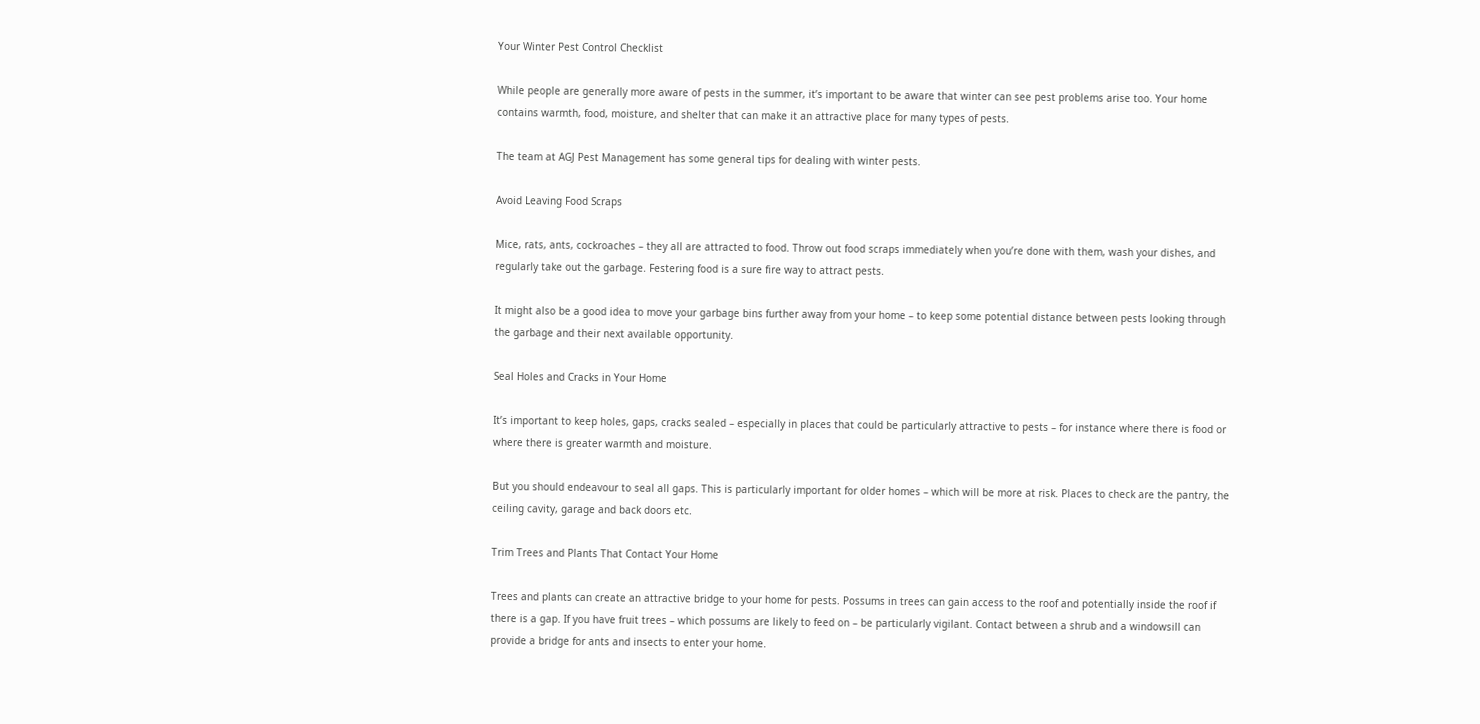Your Winter Pest Control Checklist

While people are generally more aware of pests in the summer, it’s important to be aware that winter can see pest problems arise too. Your home contains warmth, food, moisture, and shelter that can make it an attractive place for many types of pests.

The team at AGJ Pest Management has some general tips for dealing with winter pests.

Avoid Leaving Food Scraps

Mice, rats, ants, cockroaches – they all are attracted to food. Throw out food scraps immediately when you’re done with them, wash your dishes, and regularly take out the garbage. Festering food is a sure fire way to attract pests.

It might also be a good idea to move your garbage bins further away from your home – to keep some potential distance between pests looking through the garbage and their next available opportunity.

Seal Holes and Cracks in Your Home

It’s important to keep holes, gaps, cracks sealed – especially in places that could be particularly attractive to pests – for instance where there is food or where there is greater warmth and moisture.

But you should endeavour to seal all gaps. This is particularly important for older homes – which will be more at risk. Places to check are the pantry, the ceiling cavity, garage and back doors etc.

Trim Trees and Plants That Contact Your Home

Trees and plants can create an attractive bridge to your home for pests. Possums in trees can gain access to the roof and potentially inside the roof if there is a gap. If you have fruit trees – which possums are likely to feed on – be particularly vigilant. Contact between a shrub and a windowsill can provide a bridge for ants and insects to enter your home.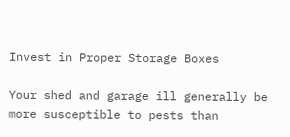Invest in Proper Storage Boxes

Your shed and garage ill generally be more susceptible to pests than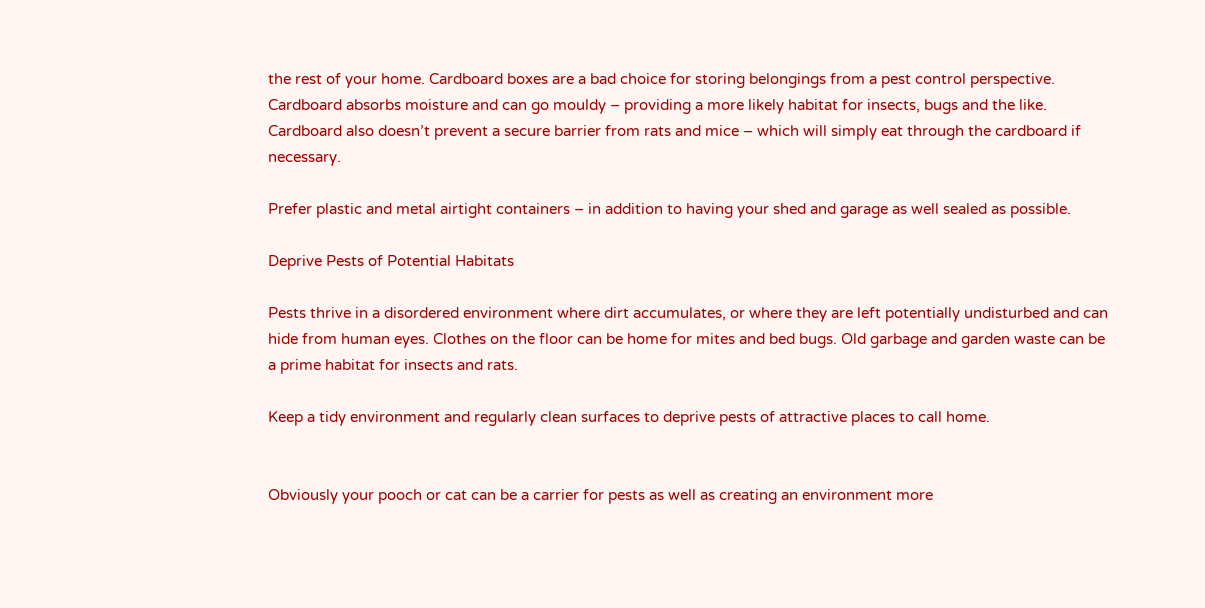the rest of your home. Cardboard boxes are a bad choice for storing belongings from a pest control perspective. Cardboard absorbs moisture and can go mouldy – providing a more likely habitat for insects, bugs and the like. Cardboard also doesn’t prevent a secure barrier from rats and mice – which will simply eat through the cardboard if necessary.

Prefer plastic and metal airtight containers – in addition to having your shed and garage as well sealed as possible.

Deprive Pests of Potential Habitats

Pests thrive in a disordered environment where dirt accumulates, or where they are left potentially undisturbed and can hide from human eyes. Clothes on the floor can be home for mites and bed bugs. Old garbage and garden waste can be a prime habitat for insects and rats.

Keep a tidy environment and regularly clean surfaces to deprive pests of attractive places to call home.


Obviously your pooch or cat can be a carrier for pests as well as creating an environment more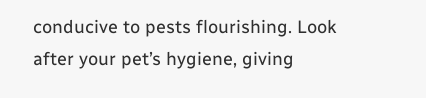conducive to pests flourishing. Look after your pet’s hygiene, giving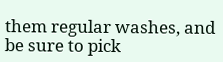them regular washes, and be sure to pick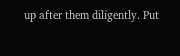up after them diligently. Put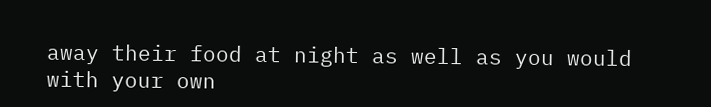away their food at night as well as you would with your own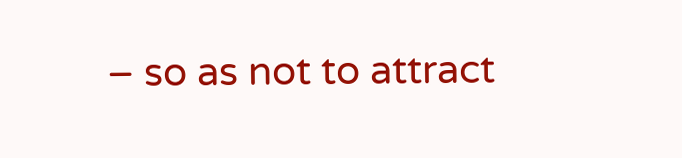– so as not to attract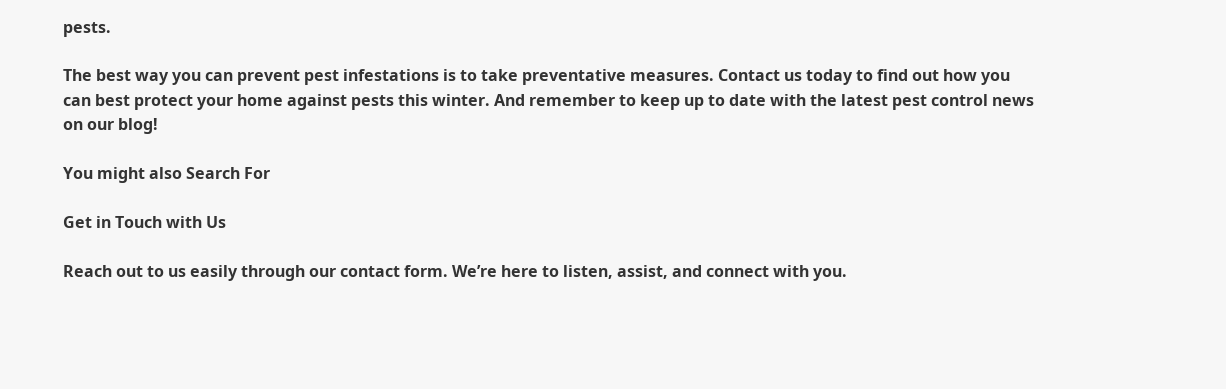pests.

The best way you can prevent pest infestations is to take preventative measures. Contact us today to find out how you can best protect your home against pests this winter. And remember to keep up to date with the latest pest control news on our blog!

You might also Search For

Get in Touch with Us

Reach out to us easily through our contact form. We’re here to listen, assist, and connect with you.